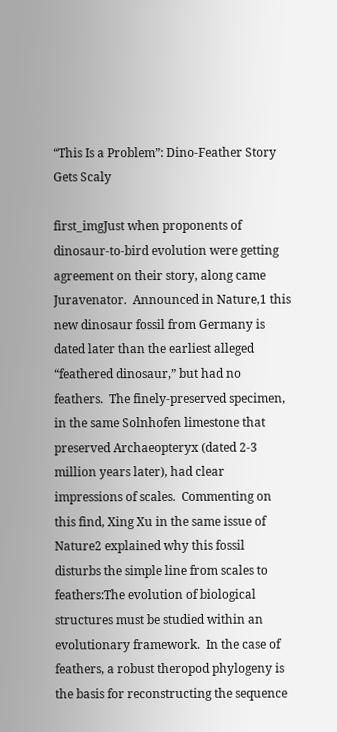“This Is a Problem”: Dino-Feather Story Gets Scaly

first_imgJust when proponents of dinosaur-to-bird evolution were getting agreement on their story, along came Juravenator.  Announced in Nature,1 this new dinosaur fossil from Germany is dated later than the earliest alleged “feathered dinosaur,” but had no feathers.  The finely-preserved specimen, in the same Solnhofen limestone that preserved Archaeopteryx (dated 2-3 million years later), had clear impressions of scales.  Commenting on this find, Xing Xu in the same issue of Nature2 explained why this fossil disturbs the simple line from scales to feathers:The evolution of biological structures must be studied within an evolutionary framework.  In the case of feathers, a robust theropod phylogeny is the basis for reconstructing the sequence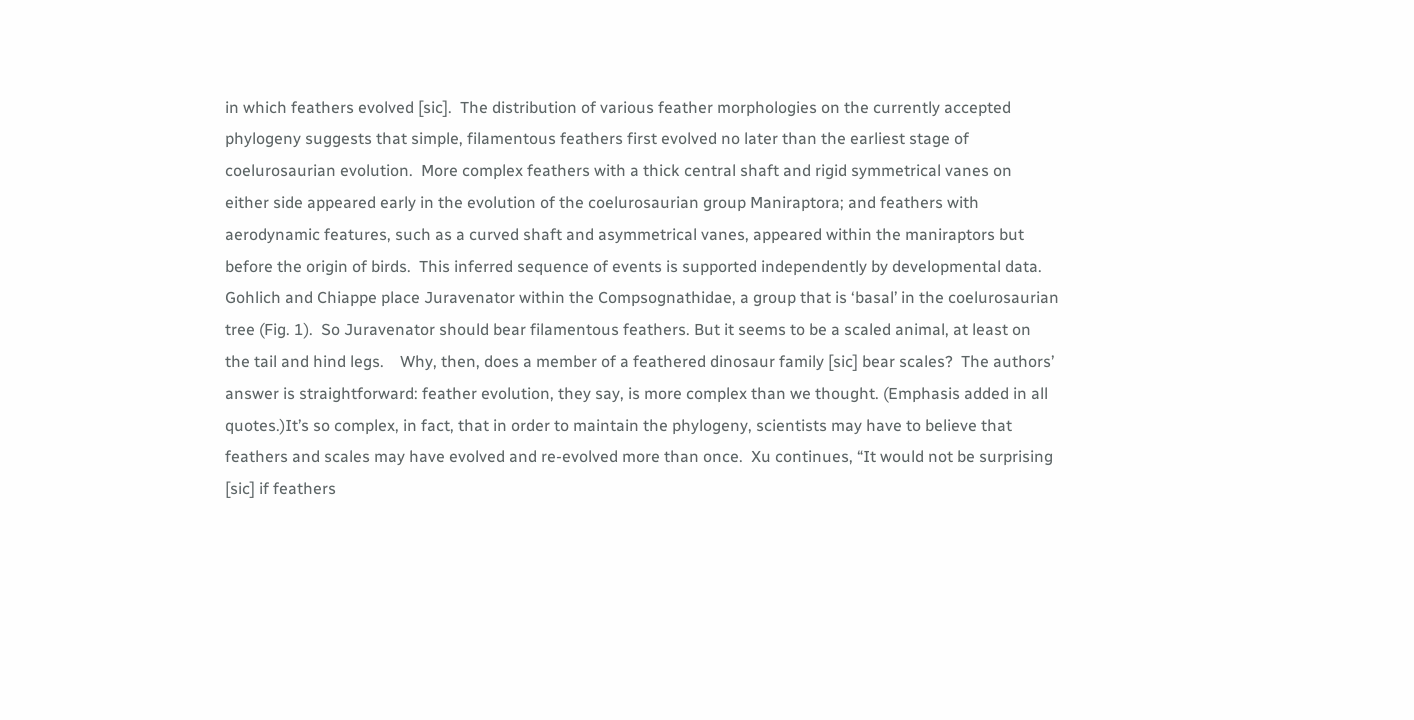in which feathers evolved [sic].  The distribution of various feather morphologies on the currently accepted phylogeny suggests that simple, filamentous feathers first evolved no later than the earliest stage of coelurosaurian evolution.  More complex feathers with a thick central shaft and rigid symmetrical vanes on either side appeared early in the evolution of the coelurosaurian group Maniraptora; and feathers with aerodynamic features, such as a curved shaft and asymmetrical vanes, appeared within the maniraptors but before the origin of birds.  This inferred sequence of events is supported independently by developmental data.  Gohlich and Chiappe place Juravenator within the Compsognathidae, a group that is ‘basal’ in the coelurosaurian tree (Fig. 1).  So Juravenator should bear filamentous feathers. But it seems to be a scaled animal, at least on the tail and hind legs.    Why, then, does a member of a feathered dinosaur family [sic] bear scales?  The authors’ answer is straightforward: feather evolution, they say, is more complex than we thought. (Emphasis added in all quotes.)It’s so complex, in fact, that in order to maintain the phylogeny, scientists may have to believe that feathers and scales may have evolved and re-evolved more than once.  Xu continues, “It would not be surprising [sic] if feathers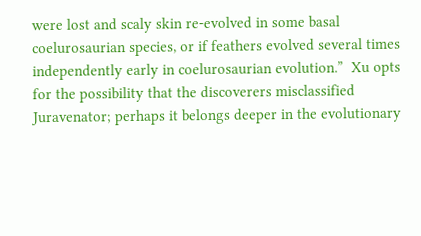were lost and scaly skin re-evolved in some basal coelurosaurian species, or if feathers evolved several times independently early in coelurosaurian evolution.”  Xu opts for the possibility that the discoverers misclassified Juravenator; perhaps it belongs deeper in the evolutionary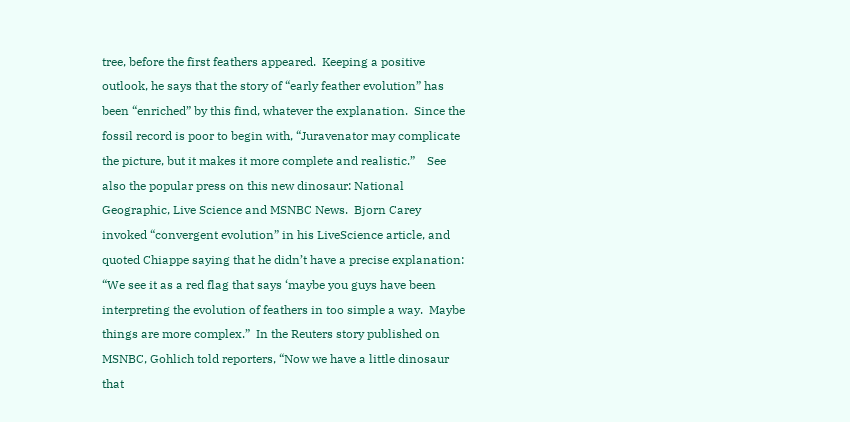tree, before the first feathers appeared.  Keeping a positive outlook, he says that the story of “early feather evolution” has been “enriched” by this find, whatever the explanation.  Since the fossil record is poor to begin with, “Juravenator may complicate the picture, but it makes it more complete and realistic.”    See also the popular press on this new dinosaur: National Geographic, Live Science and MSNBC News.  Bjorn Carey invoked “convergent evolution” in his LiveScience article, and quoted Chiappe saying that he didn’t have a precise explanation: “We see it as a red flag that says ‘maybe you guys have been interpreting the evolution of feathers in too simple a way.  Maybe things are more complex.”  In the Reuters story published on MSNBC, Gohlich told reporters, “Now we have a little dinosaur that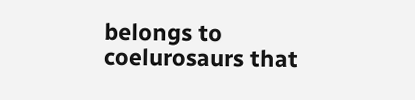belongs to coelurosaurs that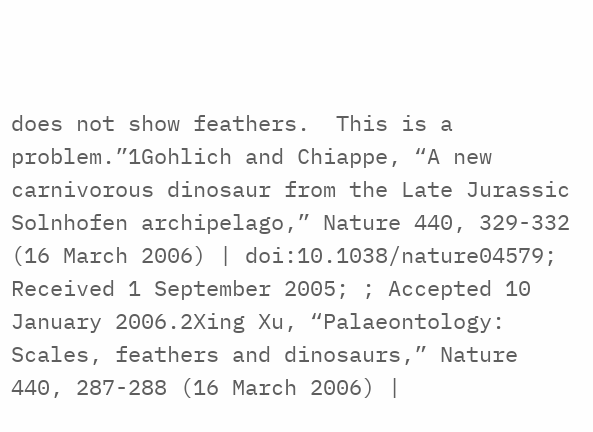does not show feathers.  This is a problem.”1Gohlich and Chiappe, “A new carnivorous dinosaur from the Late Jurassic Solnhofen archipelago,” Nature 440, 329-332 (16 March 2006) | doi:10.1038/nature04579; Received 1 September 2005; ; Accepted 10 January 2006.2Xing Xu, “Palaeontology: Scales, feathers and dinosaurs,” Nature 440, 287-288 (16 March 2006) |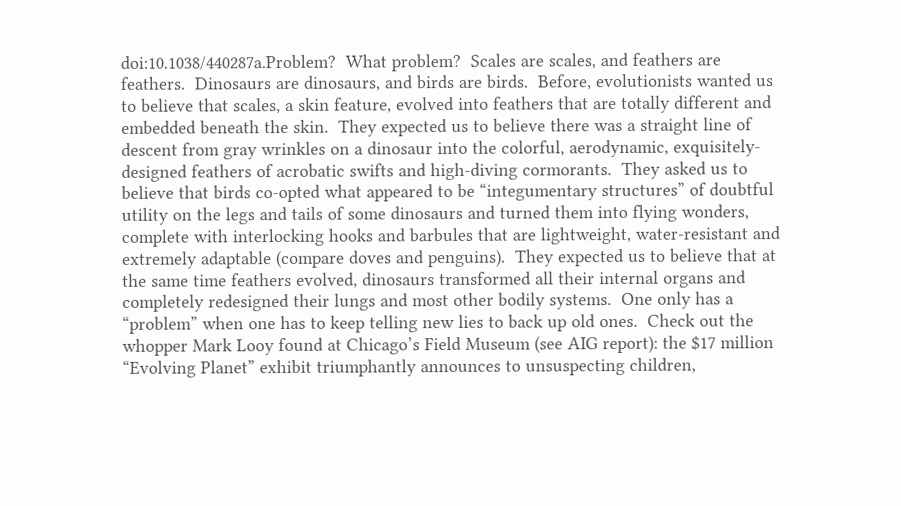doi:10.1038/440287a.Problem?  What problem?  Scales are scales, and feathers are feathers.  Dinosaurs are dinosaurs, and birds are birds.  Before, evolutionists wanted us to believe that scales, a skin feature, evolved into feathers that are totally different and embedded beneath the skin.  They expected us to believe there was a straight line of descent from gray wrinkles on a dinosaur into the colorful, aerodynamic, exquisitely-designed feathers of acrobatic swifts and high-diving cormorants.  They asked us to believe that birds co-opted what appeared to be “integumentary structures” of doubtful utility on the legs and tails of some dinosaurs and turned them into flying wonders, complete with interlocking hooks and barbules that are lightweight, water-resistant and extremely adaptable (compare doves and penguins).  They expected us to believe that at the same time feathers evolved, dinosaurs transformed all their internal organs and completely redesigned their lungs and most other bodily systems.  One only has a “problem” when one has to keep telling new lies to back up old ones.  Check out the whopper Mark Looy found at Chicago’s Field Museum (see AIG report): the $17 million “Evolving Planet” exhibit triumphantly announces to unsuspecting children,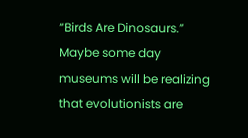“Birds Are Dinosaurs.”  Maybe some day museums will be realizing that evolutionists are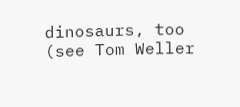dinosaurs, too (see Tom Weller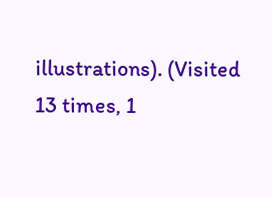illustrations). (Visited 13 times, 1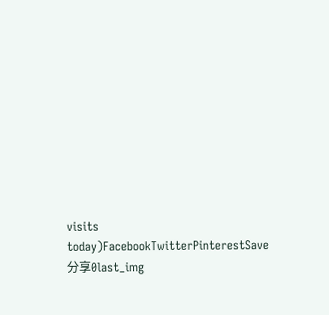visits today)FacebookTwitterPinterestSave分享0last_img